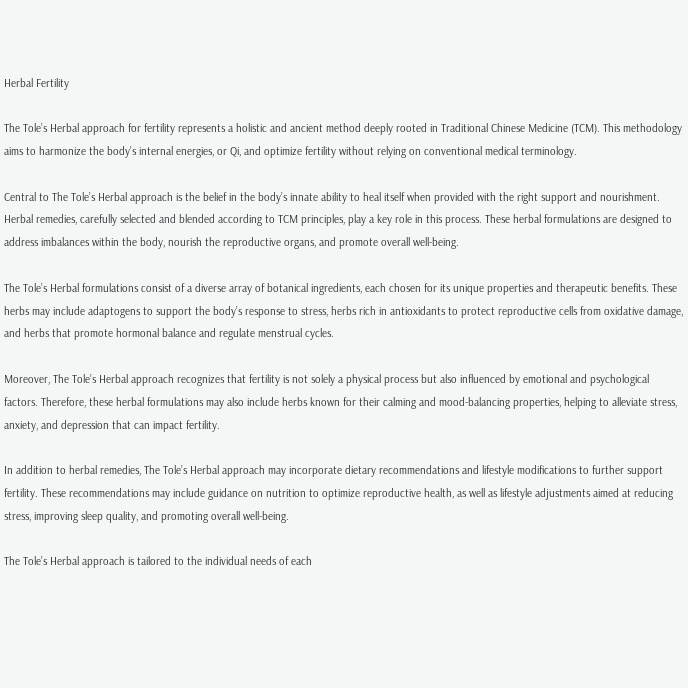Herbal Fertility

The Tole’s Herbal approach for fertility represents a holistic and ancient method deeply rooted in Traditional Chinese Medicine (TCM). This methodology aims to harmonize the body’s internal energies, or Qi, and optimize fertility without relying on conventional medical terminology.

Central to The Tole’s Herbal approach is the belief in the body’s innate ability to heal itself when provided with the right support and nourishment. Herbal remedies, carefully selected and blended according to TCM principles, play a key role in this process. These herbal formulations are designed to address imbalances within the body, nourish the reproductive organs, and promote overall well-being.

The Tole’s Herbal formulations consist of a diverse array of botanical ingredients, each chosen for its unique properties and therapeutic benefits. These herbs may include adaptogens to support the body’s response to stress, herbs rich in antioxidants to protect reproductive cells from oxidative damage, and herbs that promote hormonal balance and regulate menstrual cycles.

Moreover, The Tole’s Herbal approach recognizes that fertility is not solely a physical process but also influenced by emotional and psychological factors. Therefore, these herbal formulations may also include herbs known for their calming and mood-balancing properties, helping to alleviate stress, anxiety, and depression that can impact fertility.

In addition to herbal remedies, The Tole’s Herbal approach may incorporate dietary recommendations and lifestyle modifications to further support fertility. These recommendations may include guidance on nutrition to optimize reproductive health, as well as lifestyle adjustments aimed at reducing stress, improving sleep quality, and promoting overall well-being.

The Tole’s Herbal approach is tailored to the individual needs of each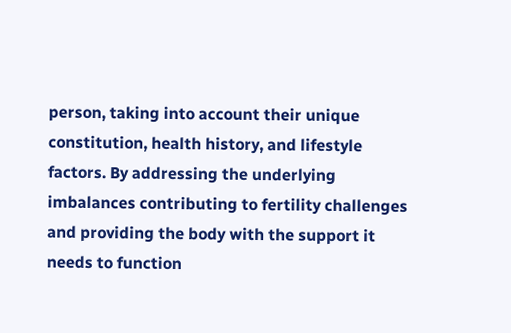person, taking into account their unique constitution, health history, and lifestyle factors. By addressing the underlying imbalances contributing to fertility challenges and providing the body with the support it needs to function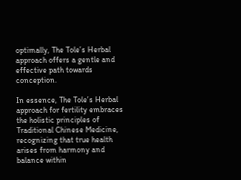optimally, The Tole’s Herbal approach offers a gentle and effective path towards conception.

In essence, The Tole’s Herbal approach for fertility embraces the holistic principles of Traditional Chinese Medicine, recognizing that true health arises from harmony and balance within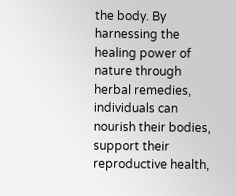the body. By harnessing the healing power of nature through herbal remedies, individuals can nourish their bodies, support their reproductive health,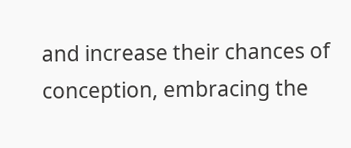and increase their chances of conception, embracing the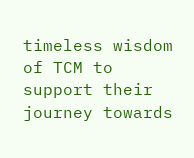timeless wisdom of TCM to support their journey towards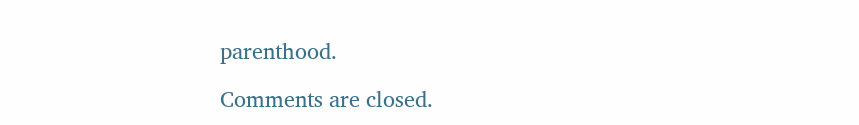parenthood.

Comments are closed.